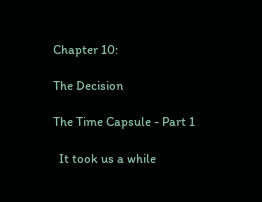Chapter 10:

The Decision

The Time Capsule - Part 1

  It took us a while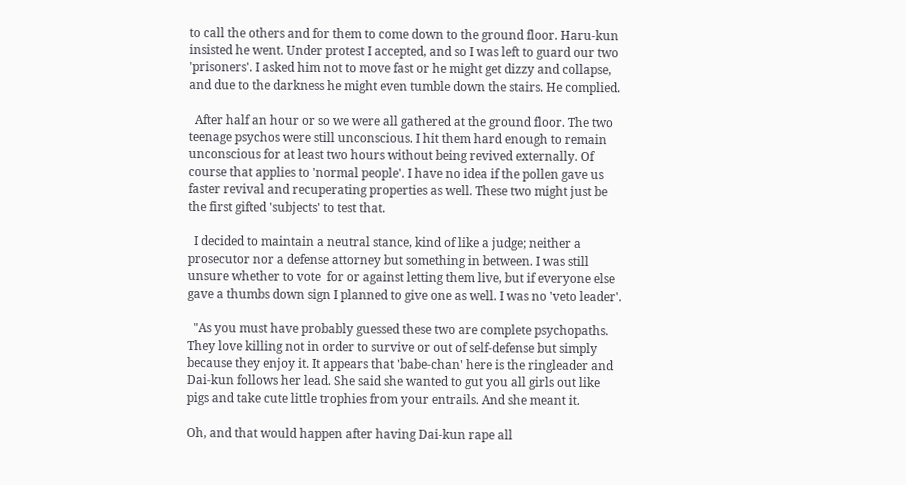to call the others and for them to come down to the ground floor. Haru-kun insisted he went. Under protest I accepted, and so I was left to guard our two 'prisoners'. I asked him not to move fast or he might get dizzy and collapse, and due to the darkness he might even tumble down the stairs. He complied.

  After half an hour or so we were all gathered at the ground floor. The two teenage psychos were still unconscious. I hit them hard enough to remain unconscious for at least two hours without being revived externally. Of course that applies to 'normal people'. I have no idea if the pollen gave us faster revival and recuperating properties as well. These two might just be the first gifted 'subjects' to test that.

  I decided to maintain a neutral stance, kind of like a judge; neither a prosecutor nor a defense attorney but something in between. I was still unsure whether to vote  for or against letting them live, but if everyone else gave a thumbs down sign I planned to give one as well. I was no 'veto leader'.

  "As you must have probably guessed these two are complete psychopaths. They love killing not in order to survive or out of self-defense but simply because they enjoy it. It appears that 'babe-chan' here is the ringleader and Dai-kun follows her lead. She said she wanted to gut you all girls out like pigs and take cute little trophies from your entrails. And she meant it.

Oh, and that would happen after having Dai-kun rape all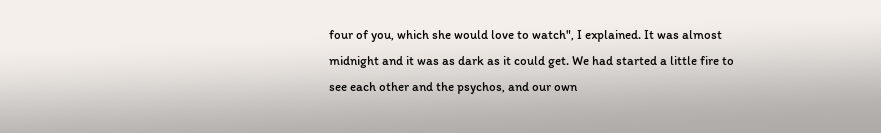four of you, which she would love to watch", I explained. It was almost midnight and it was as dark as it could get. We had started a little fire to see each other and the psychos, and our own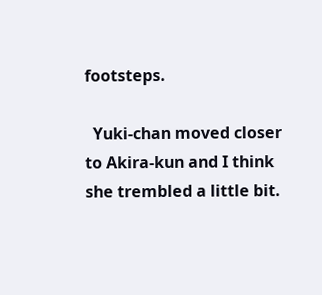footsteps.

  Yuki-chan moved closer to Akira-kun and I think she trembled a little bit.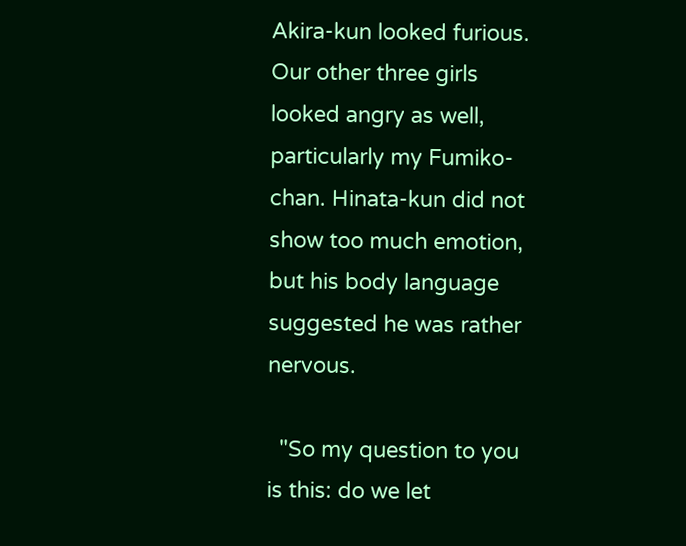Akira-kun looked furious. Our other three girls looked angry as well, particularly my Fumiko-chan. Hinata-kun did not show too much emotion, but his body language suggested he was rather nervous.

  "So my question to you is this: do we let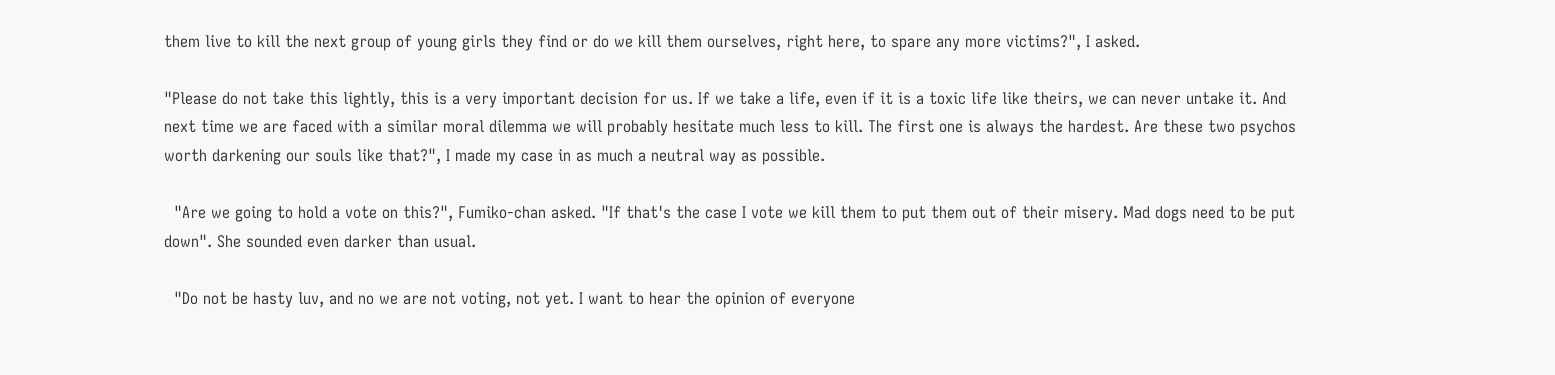them live to kill the next group of young girls they find or do we kill them ourselves, right here, to spare any more victims?", I asked.

"Please do not take this lightly, this is a very important decision for us. If we take a life, even if it is a toxic life like theirs, we can never untake it. And next time we are faced with a similar moral dilemma we will probably hesitate much less to kill. The first one is always the hardest. Are these two psychos worth darkening our souls like that?", I made my case in as much a neutral way as possible.

  "Are we going to hold a vote on this?", Fumiko-chan asked. "If that's the case I vote we kill them to put them out of their misery. Mad dogs need to be put down". She sounded even darker than usual.

  "Do not be hasty luv, and no we are not voting, not yet. I want to hear the opinion of everyone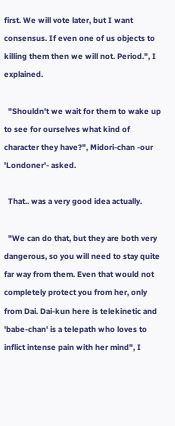first. We will vote later, but I want consensus. If even one of us objects to killing them then we will not. Period.", I explained.

  "Shouldn't we wait for them to wake up to see for ourselves what kind of character they have?", Midori-chan -our 'Londoner'- asked.

  That.. was a very good idea actually.

  "We can do that, but they are both very dangerous, so you will need to stay quite far way from them. Even that would not completely protect you from her, only from Dai. Dai-kun here is telekinetic and 'babe-chan' is a telepath who loves to inflict intense pain with her mind", I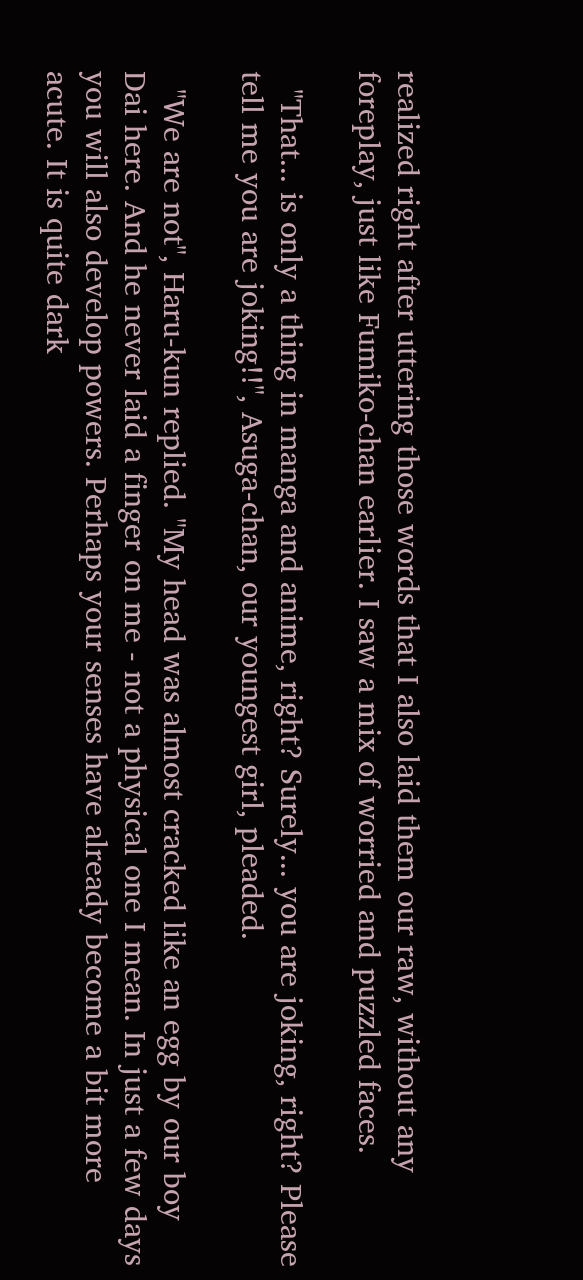realized right after uttering those words that I also laid them our raw, without any foreplay, just like Fumiko-chan earlier. I saw a mix of worried and puzzled faces.

  "That... is only a thing in manga and anime, right? Surely... you are joking, right? Please tell me you are joking!!", Asuga-chan, our youngest girl, pleaded.

  "We are not", Haru-kun replied. "My head was almost cracked like an egg by our boy Dai here. And he never laid a finger on me - not a physical one I mean. In just a few days you will also develop powers. Perhaps your senses have already become a bit more acute. It is quite dark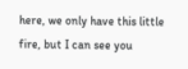here, we only have this little fire, but I can see you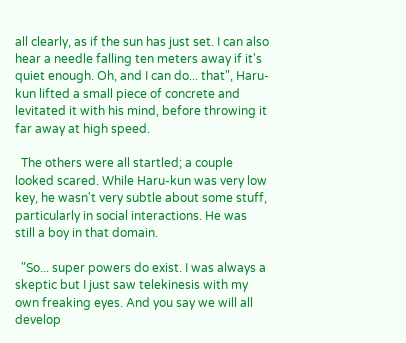all clearly, as if the sun has just set. I can also hear a needle falling ten meters away if it's quiet enough. Oh, and I can do... that", Haru-kun lifted a small piece of concrete and levitated it with his mind, before throwing it far away at high speed.

  The others were all startled; a couple looked scared. While Haru-kun was very low key, he wasn't very subtle about some stuff, particularly in social interactions. He was still a boy in that domain.

  "So... super powers do exist. I was always a skeptic but I just saw telekinesis with my own freaking eyes. And you say we will all develop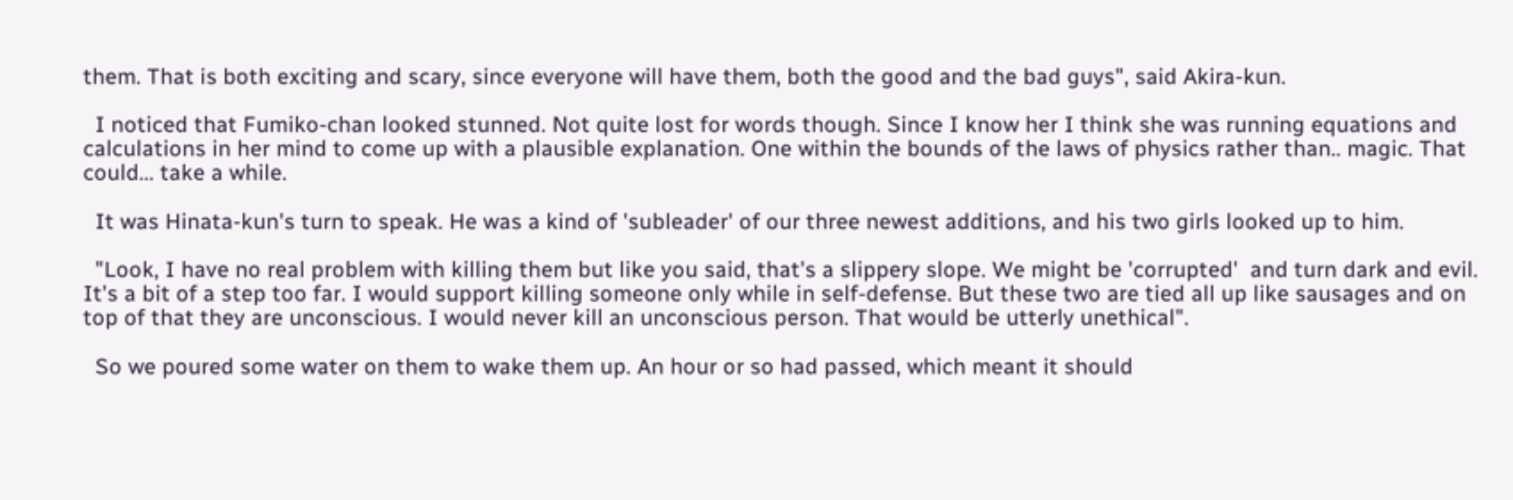them. That is both exciting and scary, since everyone will have them, both the good and the bad guys", said Akira-kun.

  I noticed that Fumiko-chan looked stunned. Not quite lost for words though. Since I know her I think she was running equations and calculations in her mind to come up with a plausible explanation. One within the bounds of the laws of physics rather than.. magic. That could... take a while.

  It was Hinata-kun's turn to speak. He was a kind of 'subleader' of our three newest additions, and his two girls looked up to him.

  "Look, I have no real problem with killing them but like you said, that's a slippery slope. We might be 'corrupted'  and turn dark and evil. It's a bit of a step too far. I would support killing someone only while in self-defense. But these two are tied all up like sausages and on top of that they are unconscious. I would never kill an unconscious person. That would be utterly unethical".

  So we poured some water on them to wake them up. An hour or so had passed, which meant it should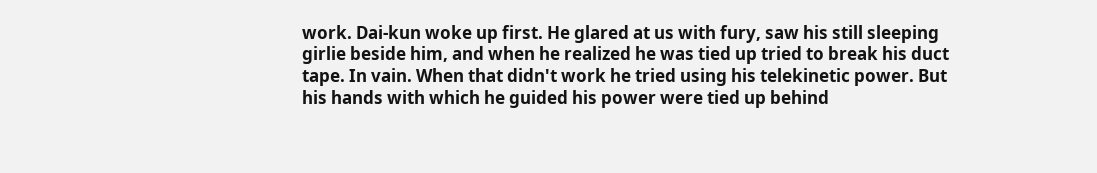work. Dai-kun woke up first. He glared at us with fury, saw his still sleeping girlie beside him, and when he realized he was tied up tried to break his duct tape. In vain. When that didn't work he tried using his telekinetic power. But his hands with which he guided his power were tied up behind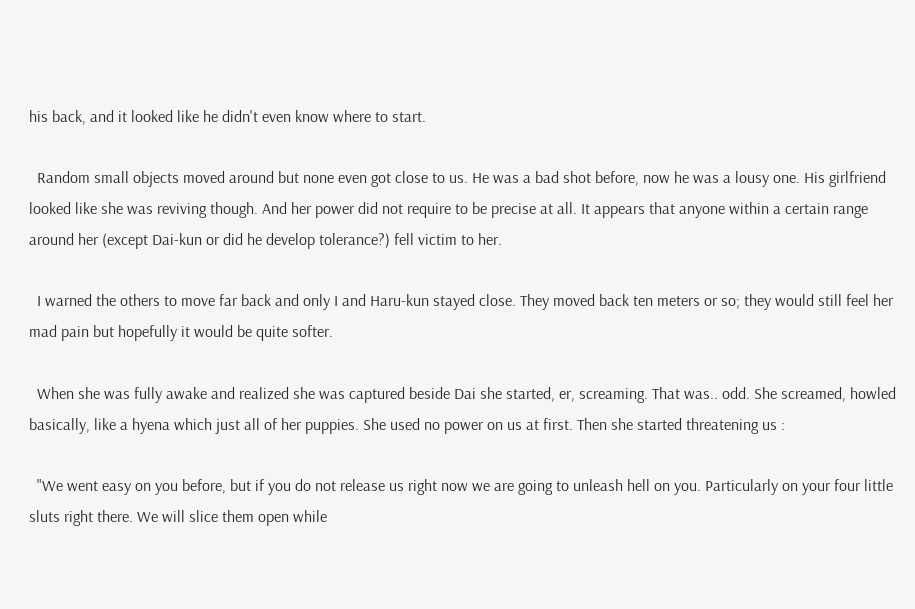his back, and it looked like he didn't even know where to start.

  Random small objects moved around but none even got close to us. He was a bad shot before, now he was a lousy one. His girlfriend looked like she was reviving though. And her power did not require to be precise at all. It appears that anyone within a certain range around her (except Dai-kun or did he develop tolerance?) fell victim to her.

  I warned the others to move far back and only I and Haru-kun stayed close. They moved back ten meters or so; they would still feel her mad pain but hopefully it would be quite softer.

  When she was fully awake and realized she was captured beside Dai she started, er, screaming. That was.. odd. She screamed, howled basically, like a hyena which just all of her puppies. She used no power on us at first. Then she started threatening us :

  "We went easy on you before, but if you do not release us right now we are going to unleash hell on you. Particularly on your four little sluts right there. We will slice them open while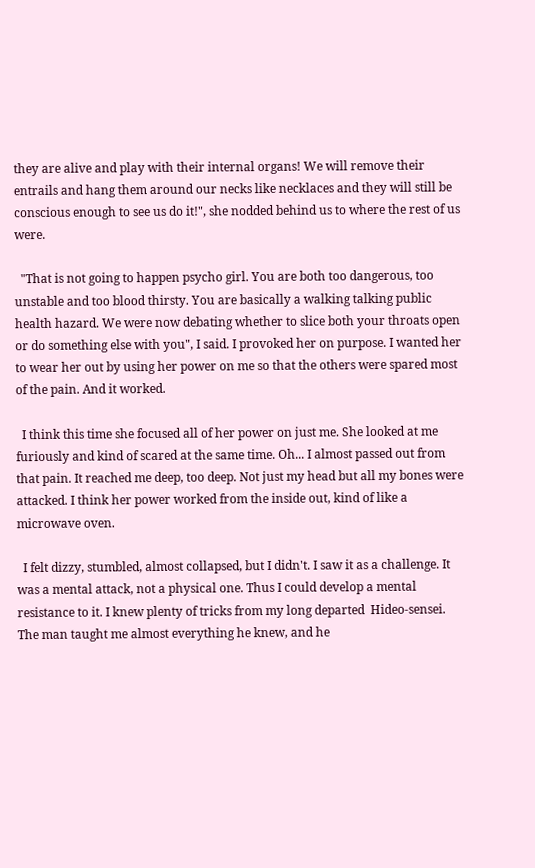they are alive and play with their internal organs! We will remove their entrails and hang them around our necks like necklaces and they will still be conscious enough to see us do it!", she nodded behind us to where the rest of us were.

  "That is not going to happen psycho girl. You are both too dangerous, too unstable and too blood thirsty. You are basically a walking talking public health hazard. We were now debating whether to slice both your throats open or do something else with you", I said. I provoked her on purpose. I wanted her to wear her out by using her power on me so that the others were spared most of the pain. And it worked.

  I think this time she focused all of her power on just me. She looked at me furiously and kind of scared at the same time. Oh... I almost passed out from that pain. It reached me deep, too deep. Not just my head but all my bones were attacked. I think her power worked from the inside out, kind of like a microwave oven.

  I felt dizzy, stumbled, almost collapsed, but I didn't. I saw it as a challenge. It was a mental attack, not a physical one. Thus I could develop a mental resistance to it. I knew plenty of tricks from my long departed  Hideo-sensei. The man taught me almost everything he knew, and he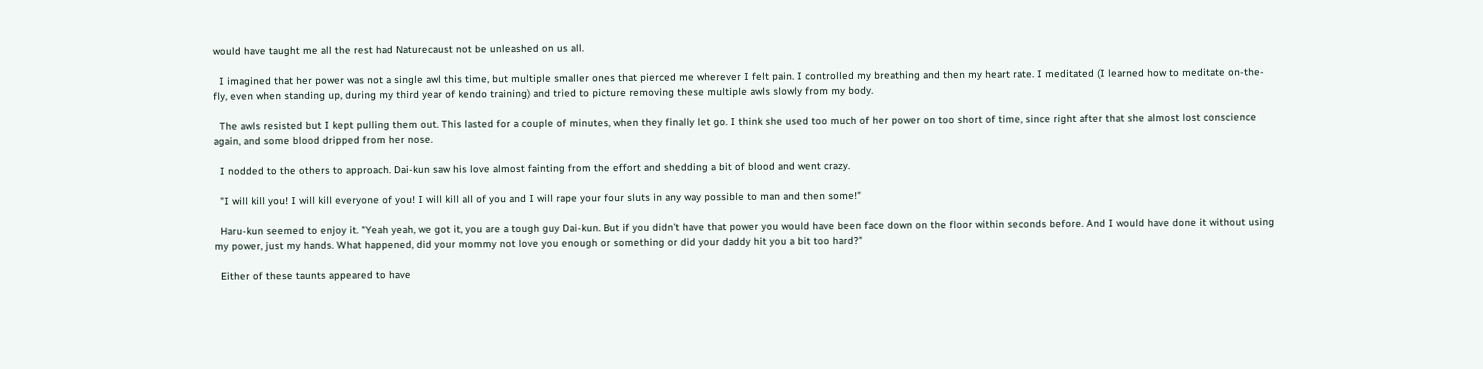would have taught me all the rest had Naturecaust not be unleashed on us all.

  I imagined that her power was not a single awl this time, but multiple smaller ones that pierced me wherever I felt pain. I controlled my breathing and then my heart rate. I meditated (I learned how to meditate on-the-fly, even when standing up, during my third year of kendo training) and tried to picture removing these multiple awls slowly from my body.

  The awls resisted but I kept pulling them out. This lasted for a couple of minutes, when they finally let go. I think she used too much of her power on too short of time, since right after that she almost lost conscience again, and some blood dripped from her nose.

  I nodded to the others to approach. Dai-kun saw his love almost fainting from the effort and shedding a bit of blood and went crazy.

  "I will kill you! I will kill everyone of you! I will kill all of you and I will rape your four sluts in any way possible to man and then some!"

  Haru-kun seemed to enjoy it. "Yeah yeah, we got it, you are a tough guy Dai-kun. But if you didn't have that power you would have been face down on the floor within seconds before. And I would have done it without using my power, just my hands. What happened, did your mommy not love you enough or something or did your daddy hit you a bit too hard?"

  Either of these taunts appeared to have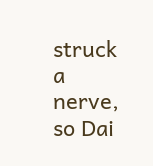struck a nerve, so Dai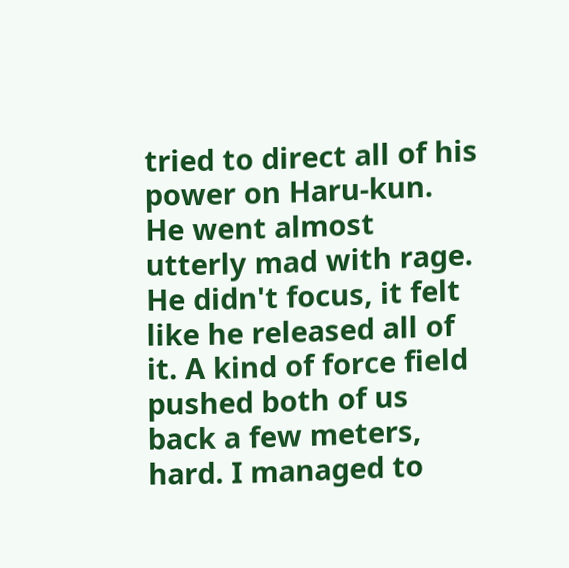tried to direct all of his power on Haru-kun. He went almost utterly mad with rage. He didn't focus, it felt like he released all of it. A kind of force field pushed both of us back a few meters, hard. I managed to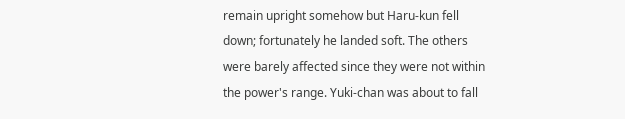remain upright somehow but Haru-kun fell down; fortunately he landed soft. The others were barely affected since they were not within the power's range. Yuki-chan was about to fall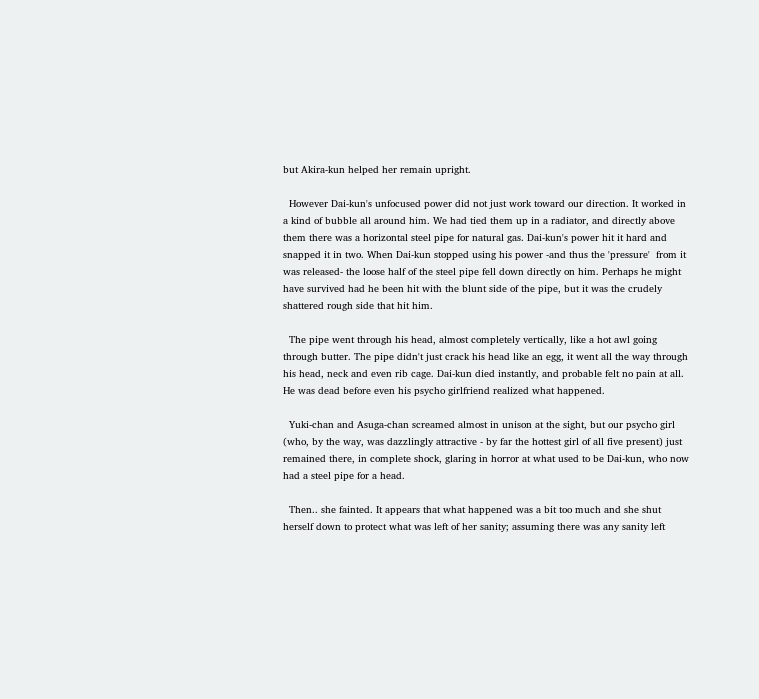but Akira-kun helped her remain upright.

  However Dai-kun's unfocused power did not just work toward our direction. It worked in a kind of bubble all around him. We had tied them up in a radiator, and directly above them there was a horizontal steel pipe for natural gas. Dai-kun's power hit it hard and snapped it in two. When Dai-kun stopped using his power -and thus the 'pressure'  from it was released- the loose half of the steel pipe fell down directly on him. Perhaps he might have survived had he been hit with the blunt side of the pipe, but it was the crudely shattered rough side that hit him.

  The pipe went through his head, almost completely vertically, like a hot awl going through butter. The pipe didn't just crack his head like an egg, it went all the way through his head, neck and even rib cage. Dai-kun died instantly, and probable felt no pain at all. He was dead before even his psycho girlfriend realized what happened.

  Yuki-chan and Asuga-chan screamed almost in unison at the sight, but our psycho girl (who, by the way, was dazzlingly attractive - by far the hottest girl of all five present) just remained there, in complete shock, glaring in horror at what used to be Dai-kun, who now had a steel pipe for a head.

  Then.. she fainted. It appears that what happened was a bit too much and she shut herself down to protect what was left of her sanity; assuming there was any sanity left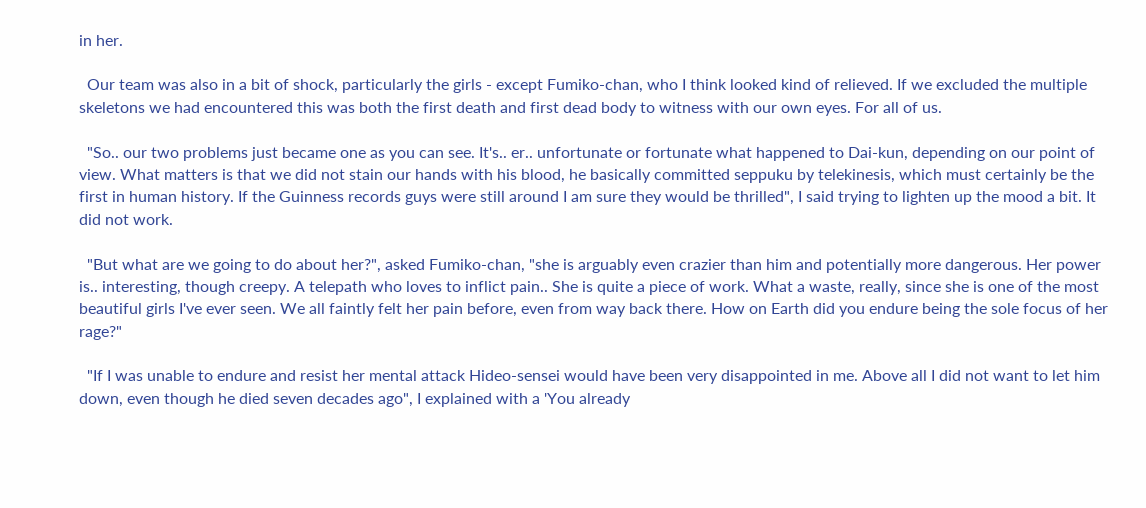in her.

  Our team was also in a bit of shock, particularly the girls - except Fumiko-chan, who I think looked kind of relieved. If we excluded the multiple skeletons we had encountered this was both the first death and first dead body to witness with our own eyes. For all of us.

  "So.. our two problems just became one as you can see. It's.. er.. unfortunate or fortunate what happened to Dai-kun, depending on our point of view. What matters is that we did not stain our hands with his blood, he basically committed seppuku by telekinesis, which must certainly be the first in human history. If the Guinness records guys were still around I am sure they would be thrilled", I said trying to lighten up the mood a bit. It did not work.

  "But what are we going to do about her?", asked Fumiko-chan, "she is arguably even crazier than him and potentially more dangerous. Her power is.. interesting, though creepy. A telepath who loves to inflict pain.. She is quite a piece of work. What a waste, really, since she is one of the most beautiful girls I've ever seen. We all faintly felt her pain before, even from way back there. How on Earth did you endure being the sole focus of her rage?"

  "If I was unable to endure and resist her mental attack Hideo-sensei would have been very disappointed in me. Above all I did not want to let him down, even though he died seven decades ago", I explained with a 'You already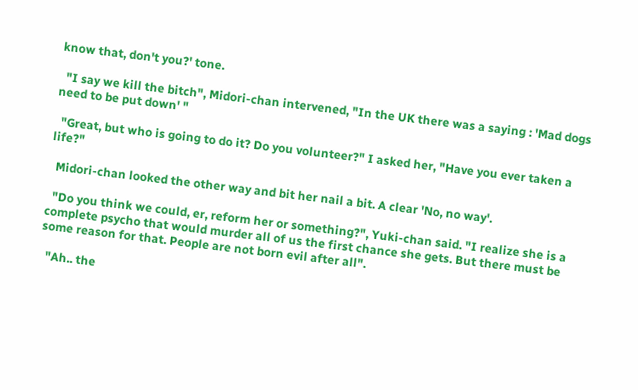know that, don't you?' tone.

  "I say we kill the bitch", Midori-chan intervened, "In the UK there was a saying : 'Mad dogs need to be put down' "

  "Great, but who is going to do it? Do you volunteer?" I asked her, "Have you ever taken a life?"

  Midori-chan looked the other way and bit her nail a bit. A clear 'No, no way'.

  "Do you think we could, er, reform her or something?", Yuki-chan said. "I realize she is a complete psycho that would murder all of us the first chance she gets. But there must be some reason for that. People are not born evil after all".

  "Ah.. the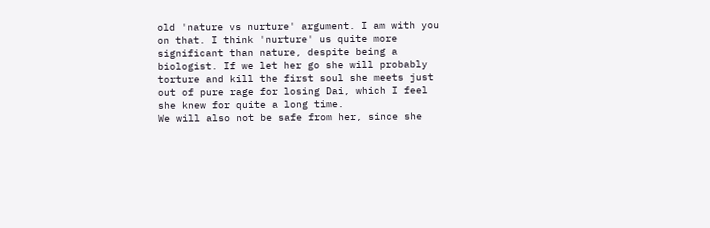old 'nature vs nurture' argument. I am with you on that. I think 'nurture' us quite more significant than nature, despite being a biologist. If we let her go she will probably torture and kill the first soul she meets just out of pure rage for losing Dai, which I feel she knew for quite a long time.
We will also not be safe from her, since she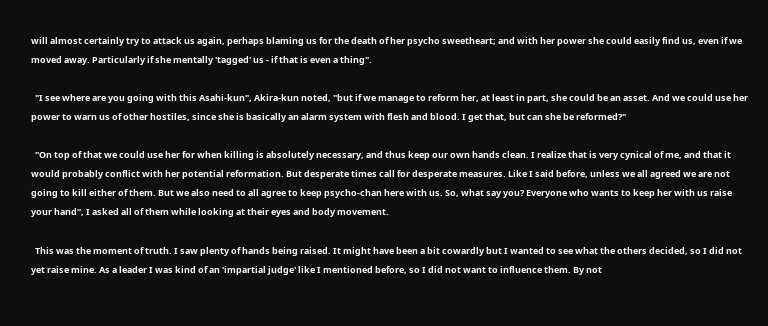will almost certainly try to attack us again, perhaps blaming us for the death of her psycho sweetheart; and with her power she could easily find us, even if we moved away. Particularly if she mentally 'tagged' us - if that is even a thing".

  "I see where are you going with this Asahi-kun", Akira-kun noted, "but if we manage to reform her, at least in part, she could be an asset. And we could use her power to warn us of other hostiles, since she is basically an alarm system with flesh and blood. I get that, but can she be reformed?"

  "On top of that we could use her for when killing is absolutely necessary, and thus keep our own hands clean. I realize that is very cynical of me, and that it would probably conflict with her potential reformation. But desperate times call for desperate measures. Like I said before, unless we all agreed we are not going to kill either of them. But we also need to all agree to keep psycho-chan here with us. So, what say you? Everyone who wants to keep her with us raise your hand", I asked all of them while looking at their eyes and body movement.

  This was the moment of truth. I saw plenty of hands being raised. It might have been a bit cowardly but I wanted to see what the others decided, so I did not yet raise mine. As a leader I was kind of an 'impartial judge' like I mentioned before, so I did not want to influence them. By not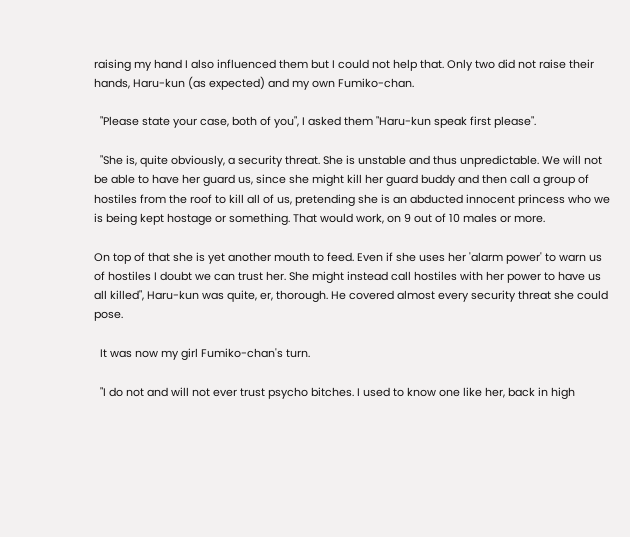raising my hand I also influenced them but I could not help that. Only two did not raise their hands, Haru-kun (as expected) and my own Fumiko-chan.

  "Please state your case, both of you", I asked them "Haru-kun speak first please".

  "She is, quite obviously, a security threat. She is unstable and thus unpredictable. We will not be able to have her guard us, since she might kill her guard buddy and then call a group of hostiles from the roof to kill all of us, pretending she is an abducted innocent princess who we is being kept hostage or something. That would work, on 9 out of 10 males or more.

On top of that she is yet another mouth to feed. Even if she uses her 'alarm power' to warn us of hostiles I doubt we can trust her. She might instead call hostiles with her power to have us all killed", Haru-kun was quite, er, thorough. He covered almost every security threat she could pose.

  It was now my girl Fumiko-chan's turn.

  "I do not and will not ever trust psycho bitches. I used to know one like her, back in high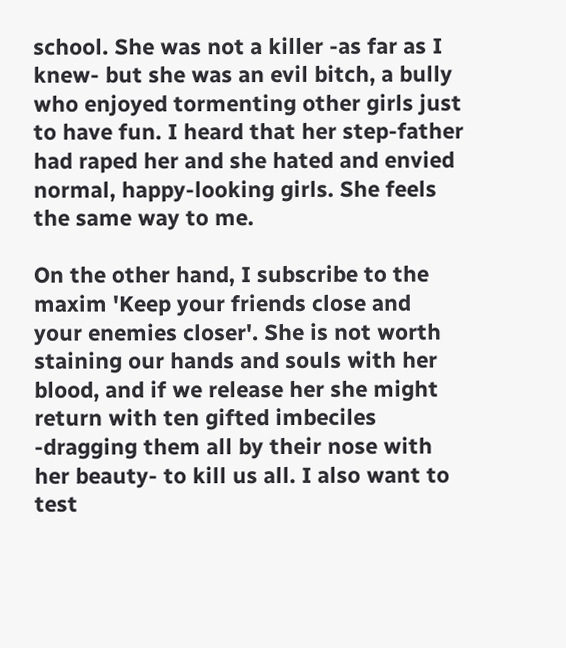school. She was not a killer -as far as I knew- but she was an evil bitch, a bully who enjoyed tormenting other girls just to have fun. I heard that her step-father had raped her and she hated and envied normal, happy-looking girls. She feels the same way to me.

On the other hand, I subscribe to the maxim 'Keep your friends close and your enemies closer'. She is not worth staining our hands and souls with her blood, and if we release her she might return with ten gifted imbeciles -dragging them all by their nose with her beauty- to kill us all. I also want to test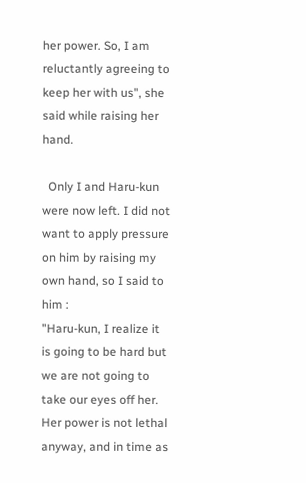her power. So, I am reluctantly agreeing to keep her with us", she said while raising her hand.

  Only I and Haru-kun were now left. I did not want to apply pressure on him by raising my own hand, so I said to him :
"Haru-kun, I realize it is going to be hard but we are not going to take our eyes off her. Her power is not lethal anyway, and in time as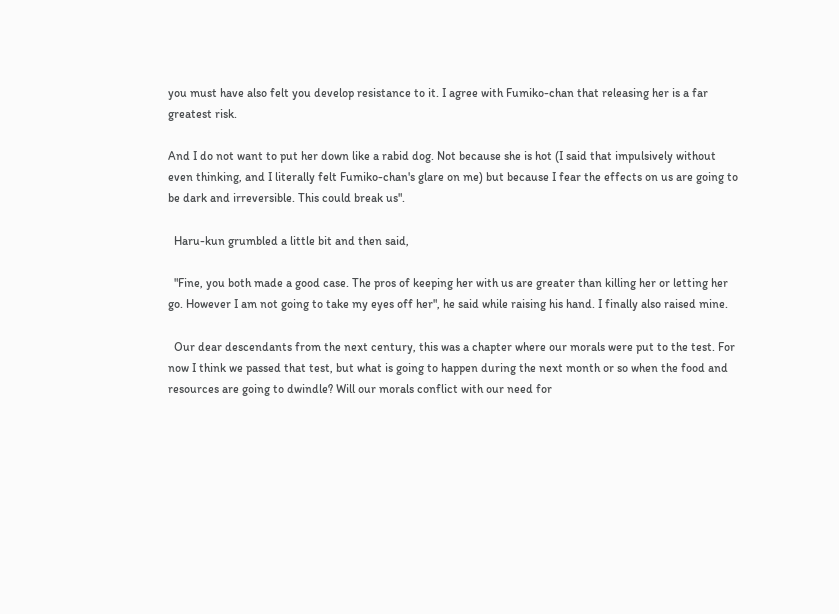you must have also felt you develop resistance to it. I agree with Fumiko-chan that releasing her is a far greatest risk.

And I do not want to put her down like a rabid dog. Not because she is hot (I said that impulsively without even thinking, and I literally felt Fumiko-chan's glare on me) but because I fear the effects on us are going to be dark and irreversible. This could break us".

  Haru-kun grumbled a little bit and then said,

  "Fine, you both made a good case. The pros of keeping her with us are greater than killing her or letting her go. However I am not going to take my eyes off her", he said while raising his hand. I finally also raised mine.

  Our dear descendants from the next century, this was a chapter where our morals were put to the test. For now I think we passed that test, but what is going to happen during the next month or so when the food and resources are going to dwindle? Will our morals conflict with our need for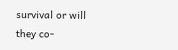survival or will they co-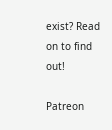exist? Read on to find out!

Patreon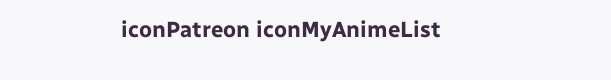iconPatreon iconMyAnimeList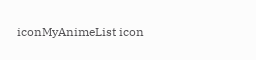iconMyAnimeList icon